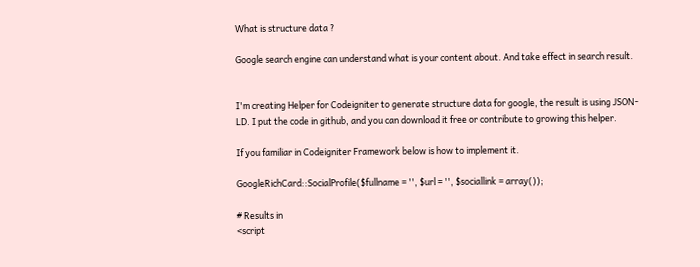What is structure data ?

Google search engine can understand what is your content about. And take effect in search result.


I'm creating Helper for Codeigniter to generate structure data for google, the result is using JSON-LD. I put the code in github, and you can download it free or contribute to growing this helper.

If you familiar in Codeigniter Framework below is how to implement it.

GoogleRichCard::SocialProfile($fullname = '', $url = '', $sociallink = array());

# Results in
<script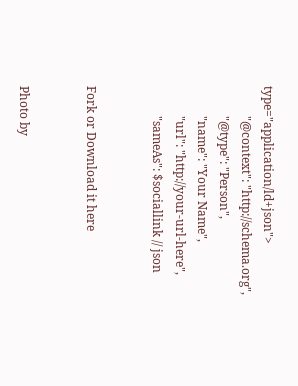type="application/ld+json">
          "@context": "http://schema.org",
          "@type": "Person",
          "name": "Your Name",
          "url": "http://your-url-here",
          "sameAs": $sociallink // json


Fork or Download it here


Photo by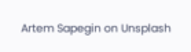Artem Sapegin on Unsplash